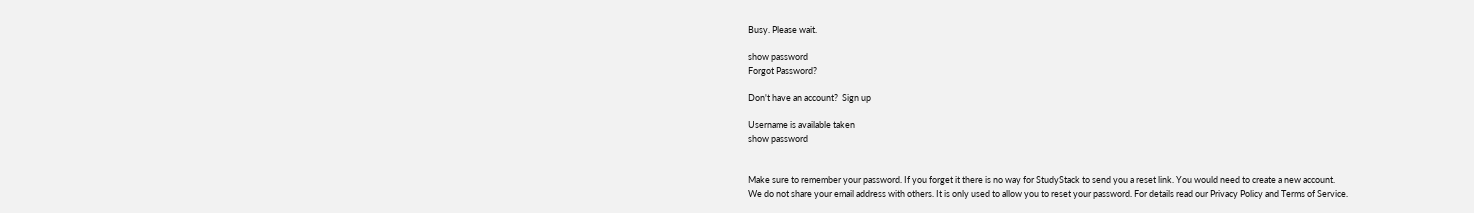Busy. Please wait.

show password
Forgot Password?

Don't have an account?  Sign up

Username is available taken
show password


Make sure to remember your password. If you forget it there is no way for StudyStack to send you a reset link. You would need to create a new account.
We do not share your email address with others. It is only used to allow you to reset your password. For details read our Privacy Policy and Terms of Service.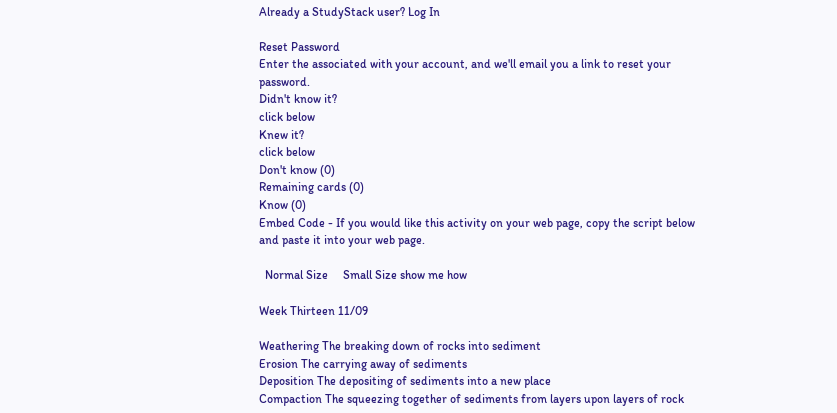Already a StudyStack user? Log In

Reset Password
Enter the associated with your account, and we'll email you a link to reset your password.
Didn't know it?
click below
Knew it?
click below
Don't know (0)
Remaining cards (0)
Know (0)
Embed Code - If you would like this activity on your web page, copy the script below and paste it into your web page.

  Normal Size     Small Size show me how

Week Thirteen 11/09

Weathering The breaking down of rocks into sediment
Erosion The carrying away of sediments
Deposition The depositing of sediments into a new place
Compaction The squeezing together of sediments from layers upon layers of rock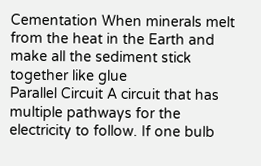Cementation When minerals melt from the heat in the Earth and make all the sediment stick together like glue
Parallel Circuit A circuit that has multiple pathways for the electricity to follow. If one bulb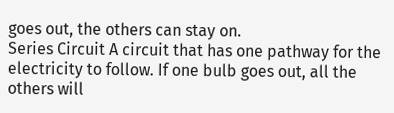goes out, the others can stay on.
Series Circuit A circuit that has one pathway for the electricity to follow. If one bulb goes out, all the others will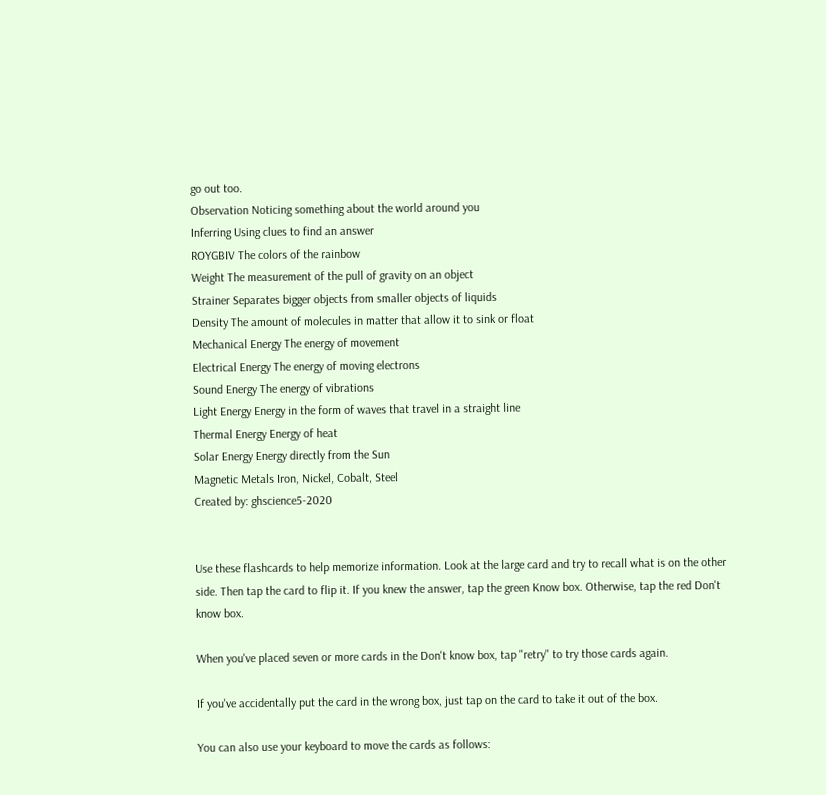go out too.
Observation Noticing something about the world around you
Inferring Using clues to find an answer
ROYGBIV The colors of the rainbow
Weight The measurement of the pull of gravity on an object
Strainer Separates bigger objects from smaller objects of liquids
Density The amount of molecules in matter that allow it to sink or float
Mechanical Energy The energy of movement
Electrical Energy The energy of moving electrons
Sound Energy The energy of vibrations
Light Energy Energy in the form of waves that travel in a straight line
Thermal Energy Energy of heat
Solar Energy Energy directly from the Sun
Magnetic Metals Iron, Nickel, Cobalt, Steel
Created by: ghscience5-2020


Use these flashcards to help memorize information. Look at the large card and try to recall what is on the other side. Then tap the card to flip it. If you knew the answer, tap the green Know box. Otherwise, tap the red Don't know box.

When you've placed seven or more cards in the Don't know box, tap "retry" to try those cards again.

If you've accidentally put the card in the wrong box, just tap on the card to take it out of the box.

You can also use your keyboard to move the cards as follows: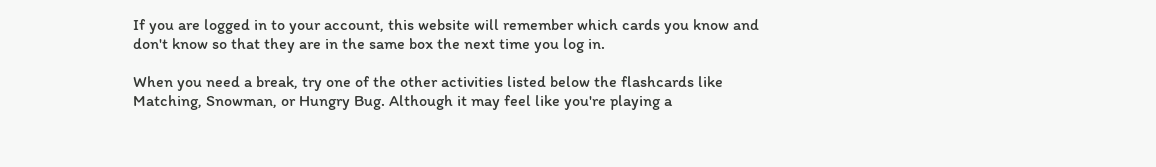If you are logged in to your account, this website will remember which cards you know and don't know so that they are in the same box the next time you log in.

When you need a break, try one of the other activities listed below the flashcards like Matching, Snowman, or Hungry Bug. Although it may feel like you're playing a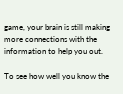game, your brain is still making more connections with the information to help you out.

To see how well you know the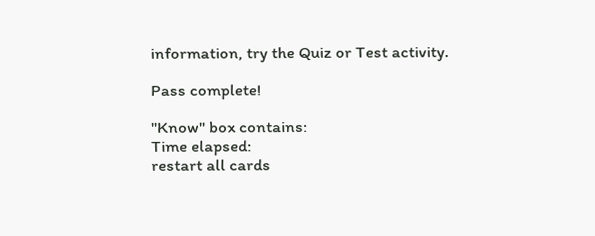information, try the Quiz or Test activity.

Pass complete!

"Know" box contains:
Time elapsed:
restart all cards